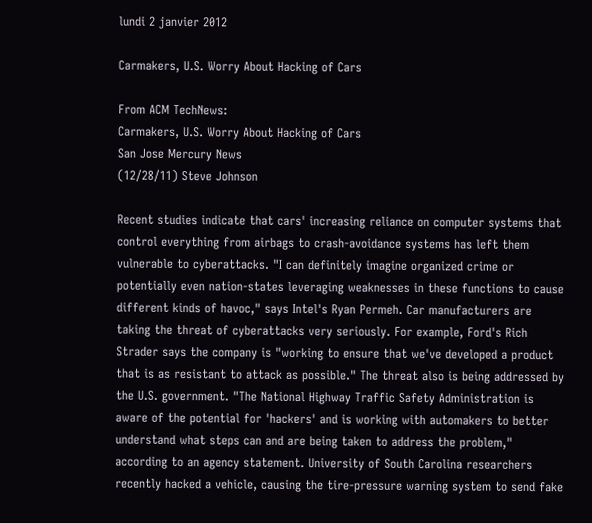lundi 2 janvier 2012

Carmakers, U.S. Worry About Hacking of Cars

From ACM TechNews:
Carmakers, U.S. Worry About Hacking of Cars
San Jose Mercury News
(12/28/11) Steve Johnson

Recent studies indicate that cars' increasing reliance on computer systems that control everything from airbags to crash-avoidance systems has left them vulnerable to cyberattacks. "I can definitely imagine organized crime or potentially even nation-states leveraging weaknesses in these functions to cause different kinds of havoc," says Intel's Ryan Permeh. Car manufacturers are taking the threat of cyberattacks very seriously. For example, Ford's Rich Strader says the company is "working to ensure that we've developed a product that is as resistant to attack as possible." The threat also is being addressed by the U.S. government. "The National Highway Traffic Safety Administration is aware of the potential for 'hackers' and is working with automakers to better understand what steps can and are being taken to address the problem," according to an agency statement. University of South Carolina researchers recently hacked a vehicle, causing the tire-pressure warning system to send fake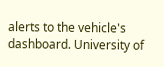alerts to the vehicle's dashboard. University of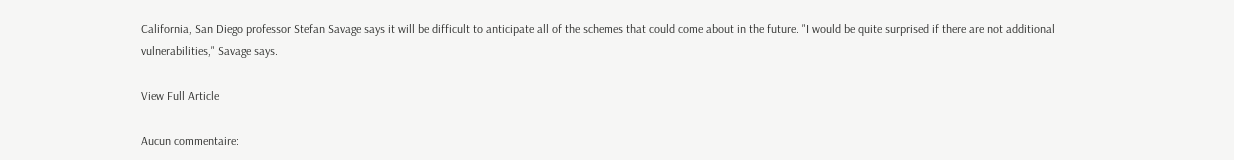California, San Diego professor Stefan Savage says it will be difficult to anticipate all of the schemes that could come about in the future. "I would be quite surprised if there are not additional vulnerabilities," Savage says.

View Full Article

Aucun commentaire: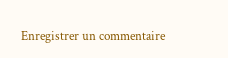Enregistrer un commentaire